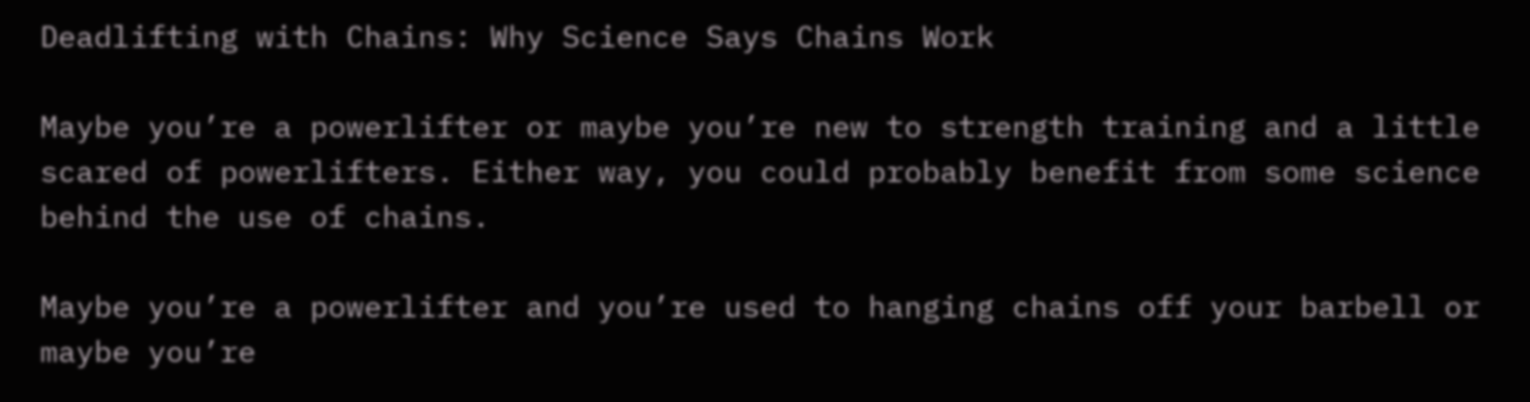Deadlifting with Chains: Why Science Says Chains Work

Maybe you’re a powerlifter or maybe you’re new to strength training and a little scared of powerlifters. Either way, you could probably benefit from some science behind the use of chains.

Maybe you’re a powerlifter and you’re used to hanging chains off your barbell or maybe you’re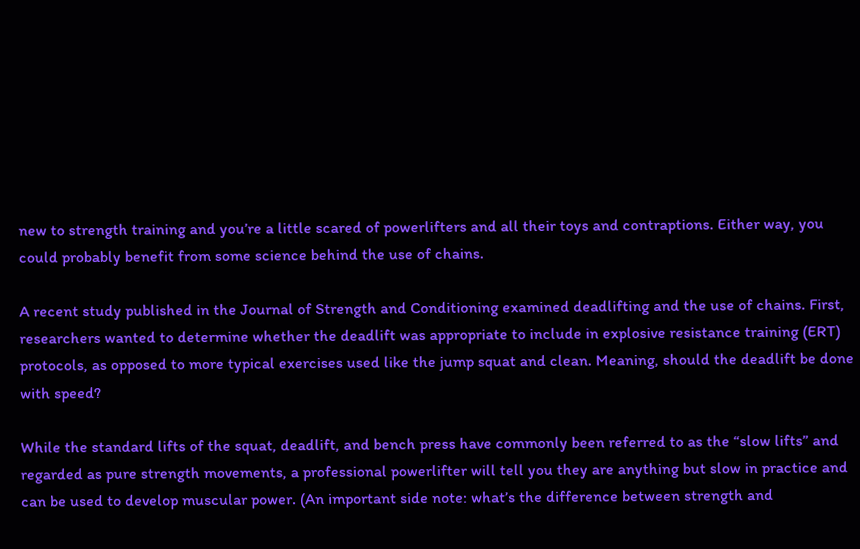new to strength training and you’re a little scared of powerlifters and all their toys and contraptions. Either way, you could probably benefit from some science behind the use of chains.

A recent study published in the Journal of Strength and Conditioning examined deadlifting and the use of chains. First, researchers wanted to determine whether the deadlift was appropriate to include in explosive resistance training (ERT) protocols, as opposed to more typical exercises used like the jump squat and clean. Meaning, should the deadlift be done with speed?

While the standard lifts of the squat, deadlift, and bench press have commonly been referred to as the “slow lifts” and regarded as pure strength movements, a professional powerlifter will tell you they are anything but slow in practice and can be used to develop muscular power. (An important side note: what’s the difference between strength and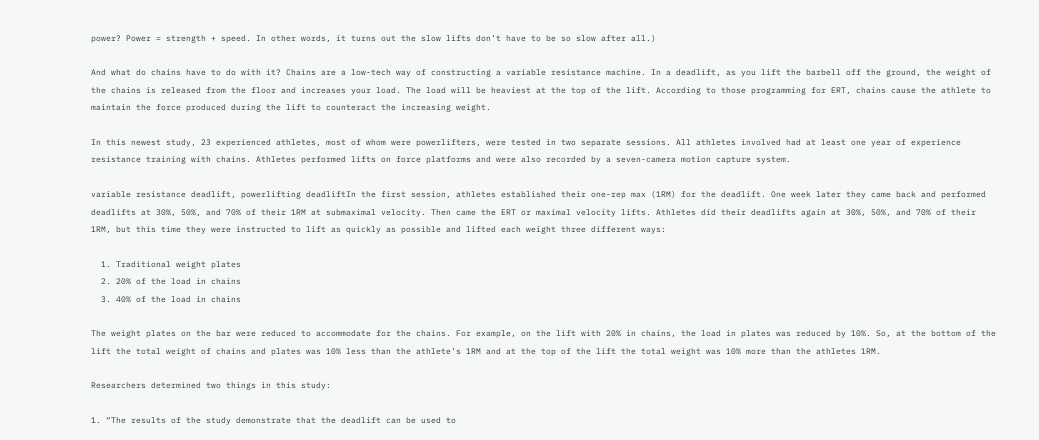power? Power = strength + speed. In other words, it turns out the slow lifts don’t have to be so slow after all.)

And what do chains have to do with it? Chains are a low-tech way of constructing a variable resistance machine. In a deadlift, as you lift the barbell off the ground, the weight of the chains is released from the floor and increases your load. The load will be heaviest at the top of the lift. According to those programming for ERT, chains cause the athlete to maintain the force produced during the lift to counteract the increasing weight.

In this newest study, 23 experienced athletes, most of whom were powerlifters, were tested in two separate sessions. All athletes involved had at least one year of experience resistance training with chains. Athletes performed lifts on force platforms and were also recorded by a seven-camera motion capture system.

variable resistance deadlift, powerlifting deadliftIn the first session, athletes established their one-rep max (1RM) for the deadlift. One week later they came back and performed deadlifts at 30%, 50%, and 70% of their 1RM at submaximal velocity. Then came the ERT or maximal velocity lifts. Athletes did their deadlifts again at 30%, 50%, and 70% of their 1RM, but this time they were instructed to lift as quickly as possible and lifted each weight three different ways:

  1. Traditional weight plates
  2. 20% of the load in chains
  3. 40% of the load in chains

The weight plates on the bar were reduced to accommodate for the chains. For example, on the lift with 20% in chains, the load in plates was reduced by 10%. So, at the bottom of the lift the total weight of chains and plates was 10% less than the athlete’s 1RM and at the top of the lift the total weight was 10% more than the athletes 1RM.

Researchers determined two things in this study:

1. “The results of the study demonstrate that the deadlift can be used to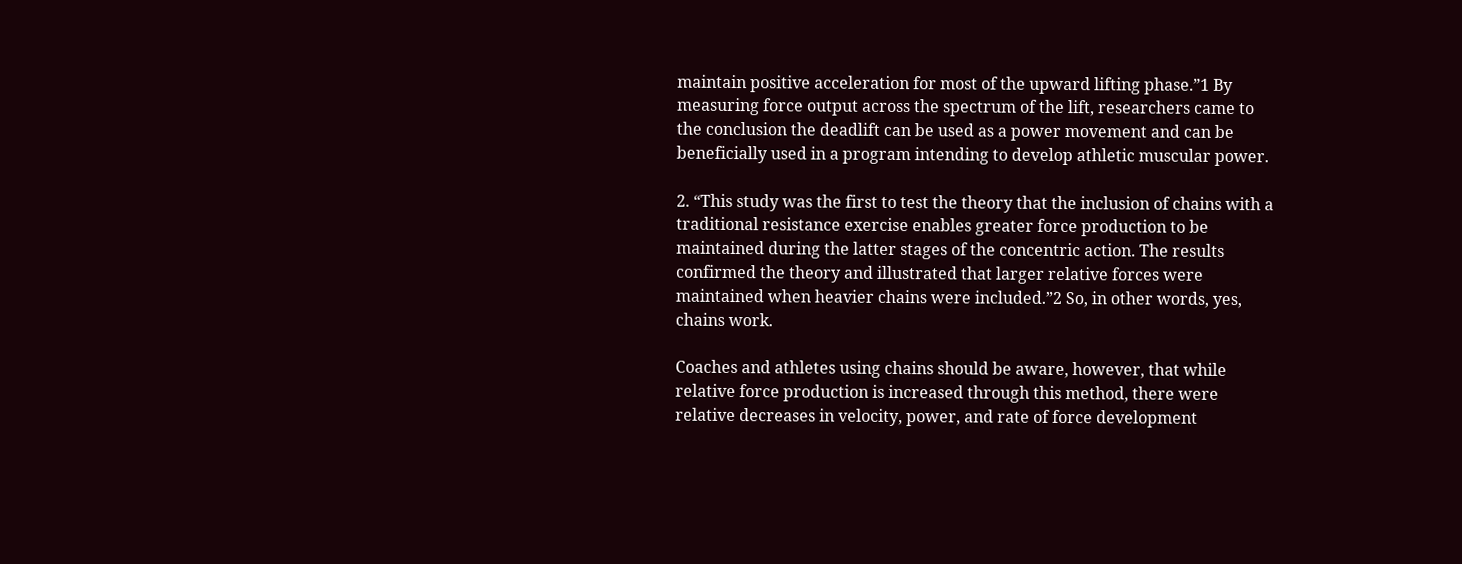maintain positive acceleration for most of the upward lifting phase.”1 By measuring force output across the spectrum of the lift, researchers came to the conclusion the deadlift can be used as a power movement and can be beneficially used in a program intending to develop athletic muscular power.

2. “This study was the first to test the theory that the inclusion of chains with a traditional resistance exercise enables greater force production to be maintained during the latter stages of the concentric action. The results confirmed the theory and illustrated that larger relative forces were maintained when heavier chains were included.”2 So, in other words, yes, chains work.

Coaches and athletes using chains should be aware, however, that while relative force production is increased through this method, there were relative decreases in velocity, power, and rate of force development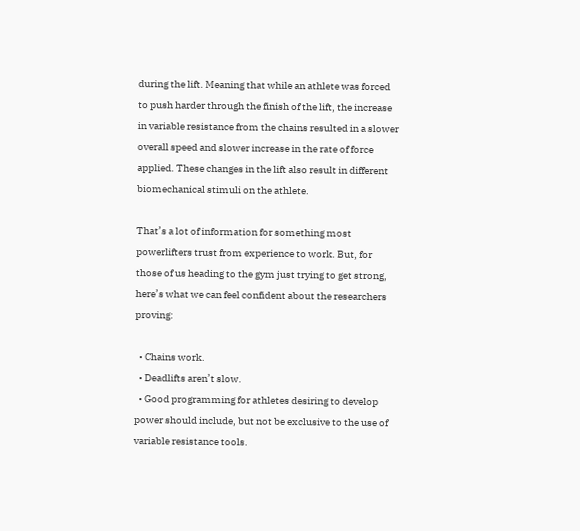during the lift. Meaning that while an athlete was forced to push harder through the finish of the lift, the increase in variable resistance from the chains resulted in a slower overall speed and slower increase in the rate of force applied. These changes in the lift also result in different biomechanical stimuli on the athlete.

That’s a lot of information for something most powerlifters trust from experience to work. But, for those of us heading to the gym just trying to get strong, here’s what we can feel confident about the researchers proving:

  • Chains work.
  • Deadlifts aren’t slow.
  • Good programming for athletes desiring to develop power should include, but not be exclusive to the use of variable resistance tools.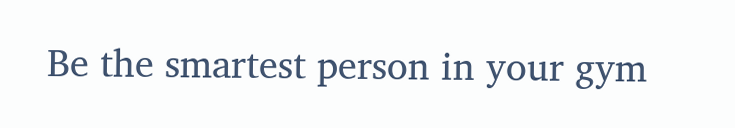Be the smartest person in your gym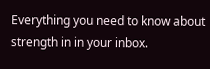Everything you need to know about strength in in your inbox.